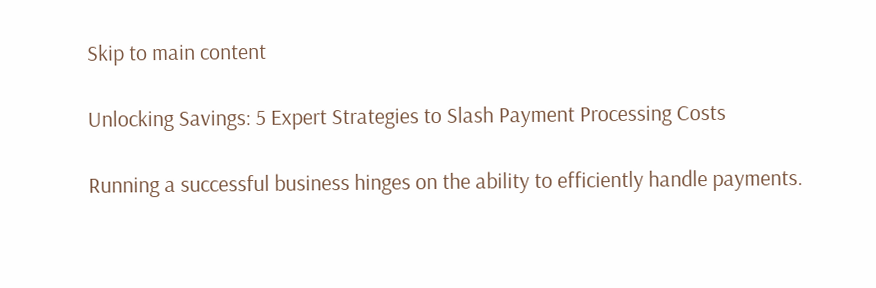Skip to main content

Unlocking Savings: 5 Expert Strategies to Slash Payment Processing Costs

Running a successful business hinges on the ability to efficiently handle payments.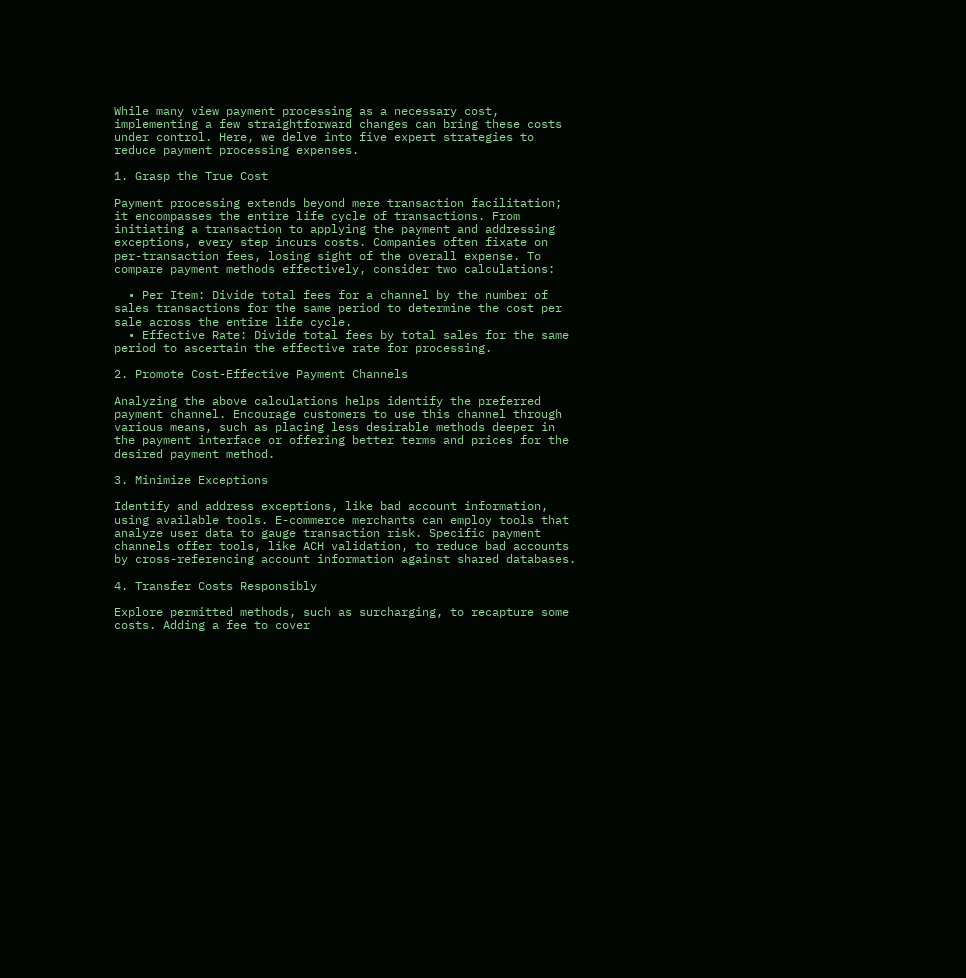While many view payment processing as a necessary cost, implementing a few straightforward changes can bring these costs under control. Here, we delve into five expert strategies to reduce payment processing expenses.

1. Grasp the True Cost

Payment processing extends beyond mere transaction facilitation; it encompasses the entire life cycle of transactions. From initiating a transaction to applying the payment and addressing exceptions, every step incurs costs. Companies often fixate on per-transaction fees, losing sight of the overall expense. To compare payment methods effectively, consider two calculations:

  • Per Item: Divide total fees for a channel by the number of sales transactions for the same period to determine the cost per sale across the entire life cycle.
  • Effective Rate: Divide total fees by total sales for the same period to ascertain the effective rate for processing.

2. Promote Cost-Effective Payment Channels

Analyzing the above calculations helps identify the preferred payment channel. Encourage customers to use this channel through various means, such as placing less desirable methods deeper in the payment interface or offering better terms and prices for the desired payment method.

3. Minimize Exceptions

Identify and address exceptions, like bad account information, using available tools. E-commerce merchants can employ tools that analyze user data to gauge transaction risk. Specific payment channels offer tools, like ACH validation, to reduce bad accounts by cross-referencing account information against shared databases.

4. Transfer Costs Responsibly

Explore permitted methods, such as surcharging, to recapture some costs. Adding a fee to cover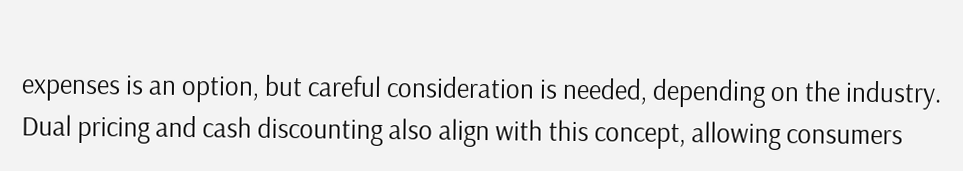expenses is an option, but careful consideration is needed, depending on the industry. Dual pricing and cash discounting also align with this concept, allowing consumers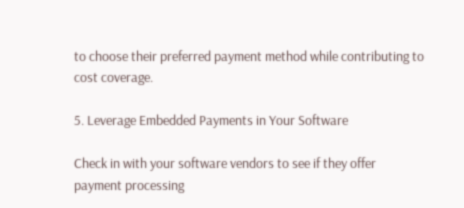to choose their preferred payment method while contributing to cost coverage.

5. Leverage Embedded Payments in Your Software

Check in with your software vendors to see if they offer payment processing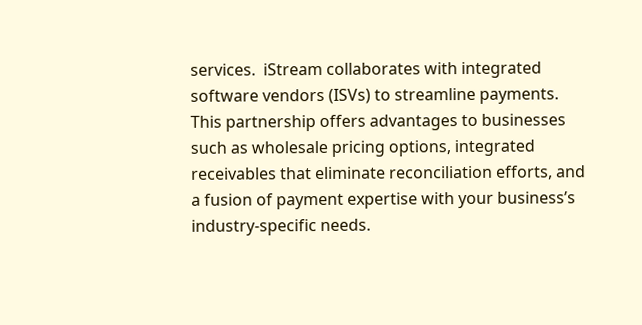services.  iStream collaborates with integrated software vendors (ISVs) to streamline payments. This partnership offers advantages to businesses such as wholesale pricing options, integrated receivables that eliminate reconciliation efforts, and a fusion of payment expertise with your business’s industry-specific needs.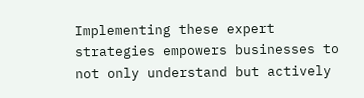Implementing these expert strategies empowers businesses to not only understand but actively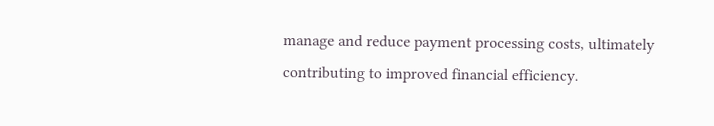manage and reduce payment processing costs, ultimately contributing to improved financial efficiency.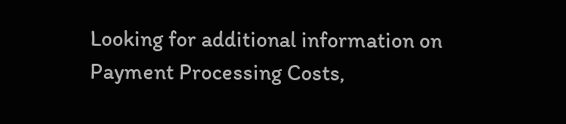Looking for additional information on Payment Processing Costs,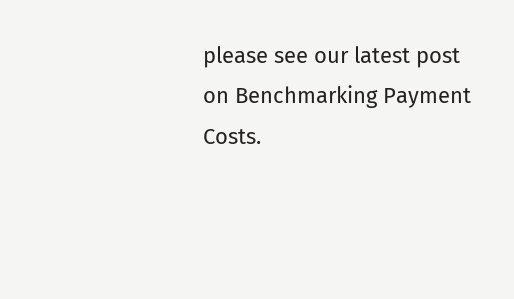please see our latest post on Benchmarking Payment Costs.